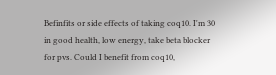Befinfits or side effects of taking coq10. I'm 30 in good health, low energy, take beta blocker for pvs. Could I benefit from coq10,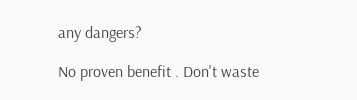any dangers?

No proven benefit . Don't waste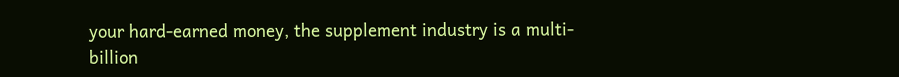your hard-earned money, the supplement industry is a multi-billion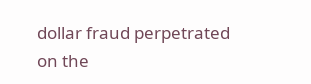dollar fraud perpetrated on the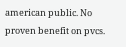american public. No proven benefit on pvcs.